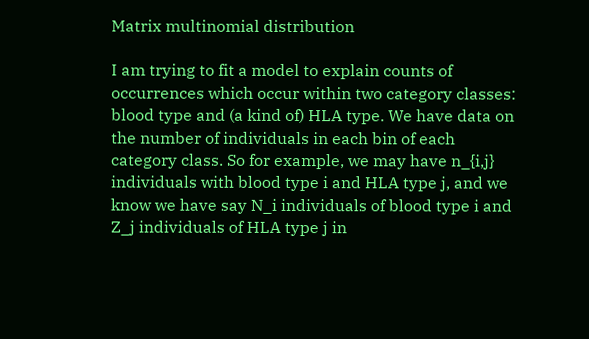Matrix multinomial distribution

I am trying to fit a model to explain counts of occurrences which occur within two category classes: blood type and (a kind of) HLA type. We have data on the number of individuals in each bin of each category class. So for example, we may have n_{i,j} individuals with blood type i and HLA type j, and we know we have say N_i individuals of blood type i and Z_j individuals of HLA type j in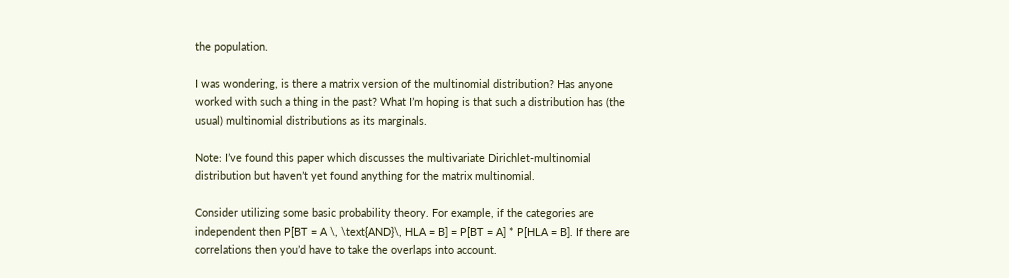the population.

I was wondering, is there a matrix version of the multinomial distribution? Has anyone worked with such a thing in the past? What I’m hoping is that such a distribution has (the usual) multinomial distributions as its marginals.

Note: I’ve found this paper which discusses the multivariate Dirichlet-multinomial distribution but haven’t yet found anything for the matrix multinomial.

Consider utilizing some basic probability theory. For example, if the categories are independent then P[BT = A \, \text{AND}\, HLA = B] = P[BT = A] * P[HLA = B]. If there are correlations then you’d have to take the overlaps into account.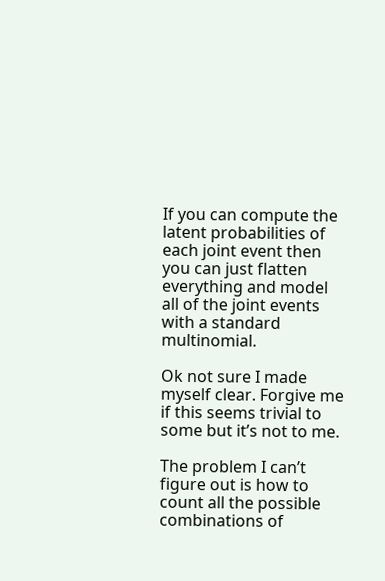If you can compute the latent probabilities of each joint event then you can just flatten everything and model all of the joint events with a standard multinomial.

Ok not sure I made myself clear. Forgive me if this seems trivial to some but it’s not to me.

The problem I can’t figure out is how to count all the possible combinations of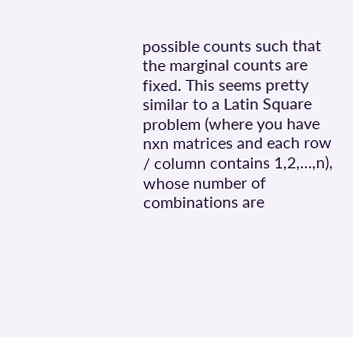possible counts such that the marginal counts are fixed. This seems pretty similar to a Latin Square problem (where you have nxn matrices and each row / column contains 1,2,…,n), whose number of combinations are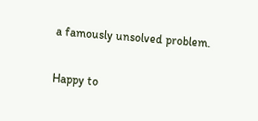a famously unsolved problem.

Happy to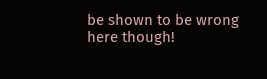be shown to be wrong here though!